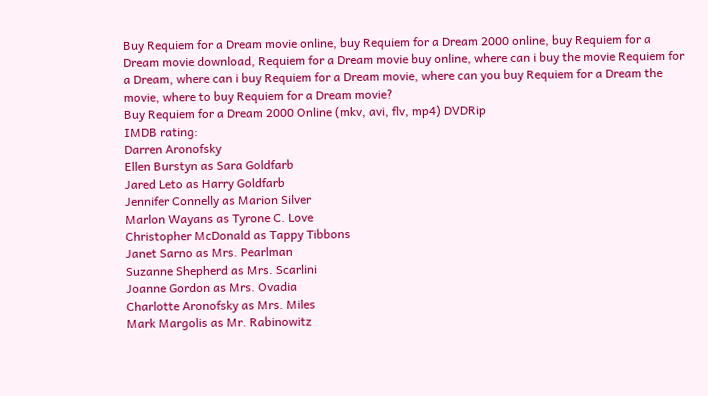Buy Requiem for a Dream movie online, buy Requiem for a Dream 2000 online, buy Requiem for a Dream movie download, Requiem for a Dream movie buy online, where can i buy the movie Requiem for a Dream, where can i buy Requiem for a Dream movie, where can you buy Requiem for a Dream the movie, where to buy Requiem for a Dream movie?
Buy Requiem for a Dream 2000 Online (mkv, avi, flv, mp4) DVDRip
IMDB rating:
Darren Aronofsky
Ellen Burstyn as Sara Goldfarb
Jared Leto as Harry Goldfarb
Jennifer Connelly as Marion Silver
Marlon Wayans as Tyrone C. Love
Christopher McDonald as Tappy Tibbons
Janet Sarno as Mrs. Pearlman
Suzanne Shepherd as Mrs. Scarlini
Joanne Gordon as Mrs. Ovadia
Charlotte Aronofsky as Mrs. Miles
Mark Margolis as Mr. Rabinowitz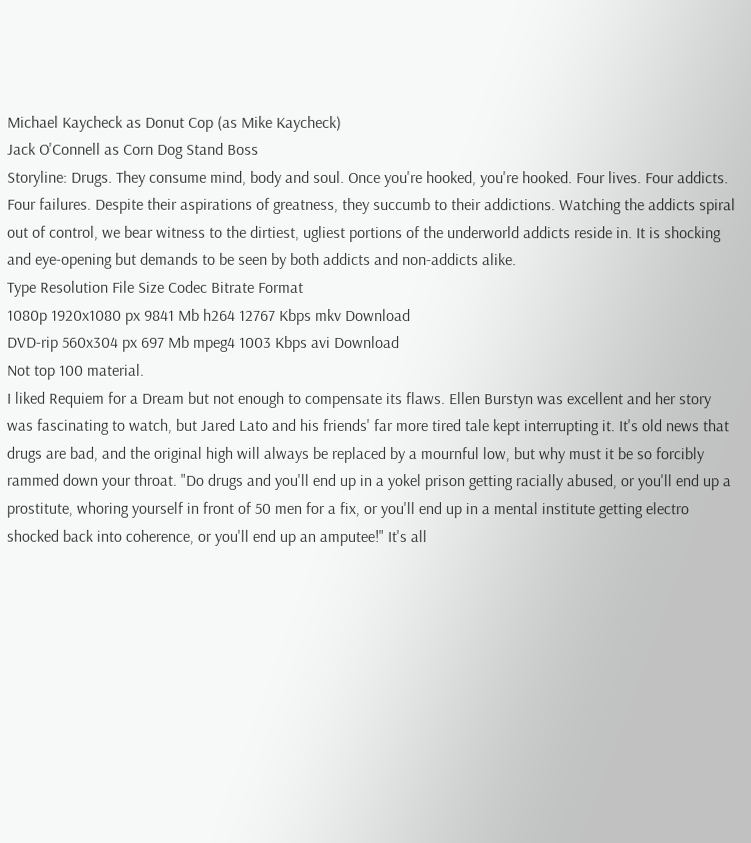Michael Kaycheck as Donut Cop (as Mike Kaycheck)
Jack O'Connell as Corn Dog Stand Boss
Storyline: Drugs. They consume mind, body and soul. Once you're hooked, you're hooked. Four lives. Four addicts. Four failures. Despite their aspirations of greatness, they succumb to their addictions. Watching the addicts spiral out of control, we bear witness to the dirtiest, ugliest portions of the underworld addicts reside in. It is shocking and eye-opening but demands to be seen by both addicts and non-addicts alike.
Type Resolution File Size Codec Bitrate Format
1080p 1920x1080 px 9841 Mb h264 12767 Kbps mkv Download
DVD-rip 560x304 px 697 Mb mpeg4 1003 Kbps avi Download
Not top 100 material.
I liked Requiem for a Dream but not enough to compensate its flaws. Ellen Burstyn was excellent and her story was fascinating to watch, but Jared Lato and his friends' far more tired tale kept interrupting it. It's old news that drugs are bad, and the original high will always be replaced by a mournful low, but why must it be so forcibly rammed down your throat. "Do drugs and you'll end up in a yokel prison getting racially abused, or you'll end up a prostitute, whoring yourself in front of 50 men for a fix, or you'll end up in a mental institute getting electro shocked back into coherence, or you'll end up an amputee!" It's all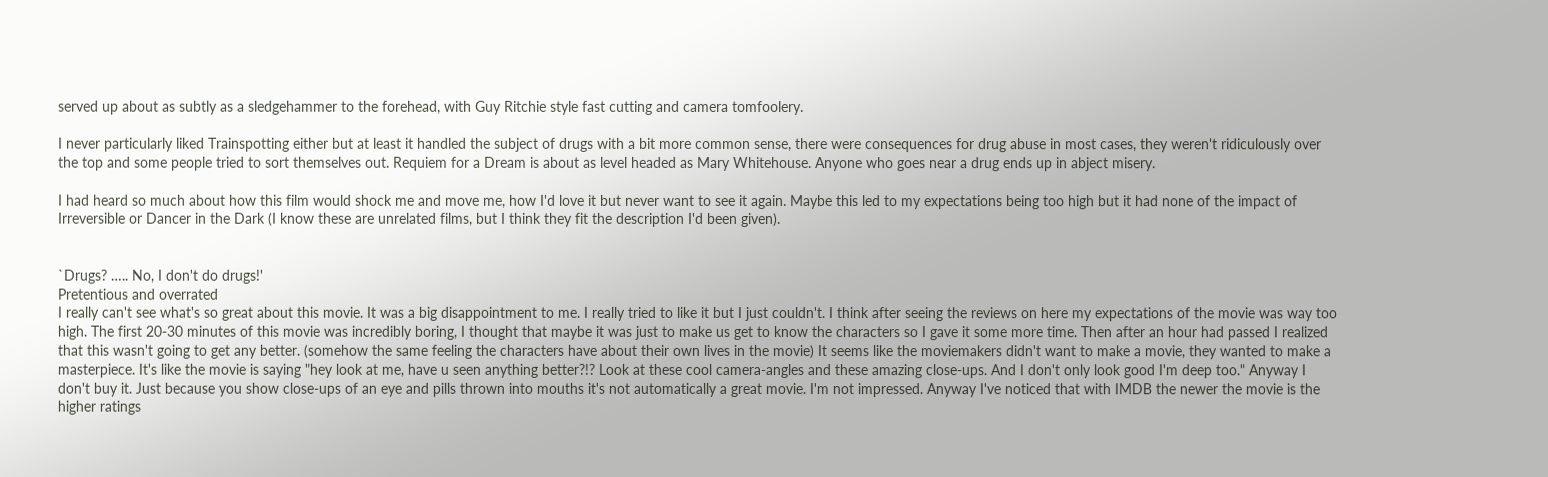served up about as subtly as a sledgehammer to the forehead, with Guy Ritchie style fast cutting and camera tomfoolery.

I never particularly liked Trainspotting either but at least it handled the subject of drugs with a bit more common sense, there were consequences for drug abuse in most cases, they weren't ridiculously over the top and some people tried to sort themselves out. Requiem for a Dream is about as level headed as Mary Whitehouse. Anyone who goes near a drug ends up in abject misery.

I had heard so much about how this film would shock me and move me, how I'd love it but never want to see it again. Maybe this led to my expectations being too high but it had none of the impact of Irreversible or Dancer in the Dark (I know these are unrelated films, but I think they fit the description I'd been given).


`Drugs? ….. No, I don't do drugs!'
Pretentious and overrated
I really can't see what's so great about this movie. It was a big disappointment to me. I really tried to like it but I just couldn't. I think after seeing the reviews on here my expectations of the movie was way too high. The first 20-30 minutes of this movie was incredibly boring, I thought that maybe it was just to make us get to know the characters so I gave it some more time. Then after an hour had passed I realized that this wasn't going to get any better. (somehow the same feeling the characters have about their own lives in the movie) It seems like the moviemakers didn't want to make a movie, they wanted to make a masterpiece. It's like the movie is saying "hey look at me, have u seen anything better?!? Look at these cool camera-angles and these amazing close-ups. And I don't only look good I'm deep too." Anyway I don't buy it. Just because you show close-ups of an eye and pills thrown into mouths it's not automatically a great movie. I'm not impressed. Anyway I've noticed that with IMDB the newer the movie is the higher ratings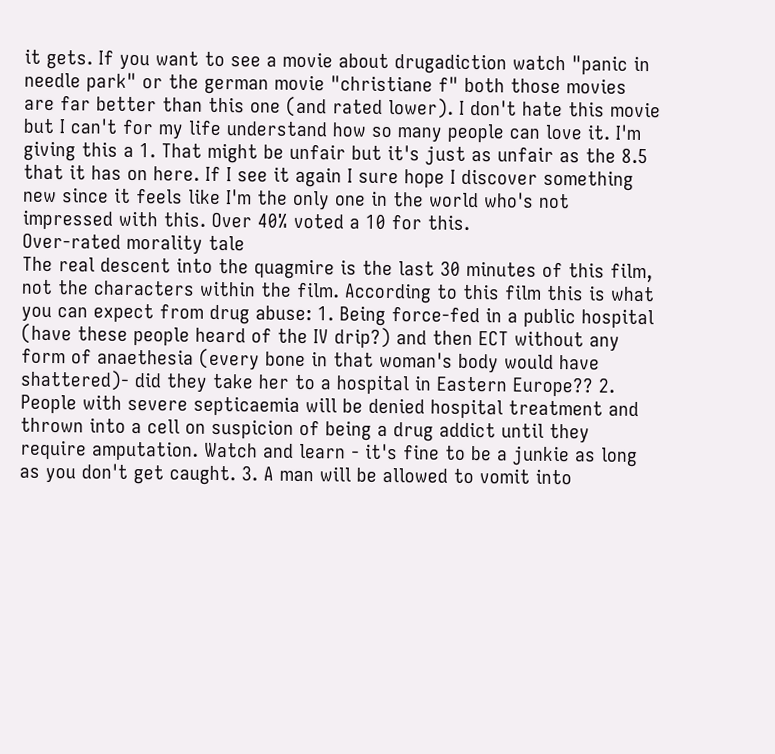it gets. If you want to see a movie about drugadiction watch "panic in needle park" or the german movie "christiane f" both those movies are far better than this one (and rated lower). I don't hate this movie but I can't for my life understand how so many people can love it. I'm giving this a 1. That might be unfair but it's just as unfair as the 8.5 that it has on here. If I see it again I sure hope I discover something new since it feels like I'm the only one in the world who's not impressed with this. Over 40% voted a 10 for this.
Over-rated morality tale
The real descent into the quagmire is the last 30 minutes of this film, not the characters within the film. According to this film this is what you can expect from drug abuse: 1. Being force-fed in a public hospital (have these people heard of the IV drip?) and then ECT without any form of anaethesia (every bone in that woman's body would have shattered)- did they take her to a hospital in Eastern Europe?? 2. People with severe septicaemia will be denied hospital treatment and thrown into a cell on suspicion of being a drug addict until they require amputation. Watch and learn - it's fine to be a junkie as long as you don't get caught. 3. A man will be allowed to vomit into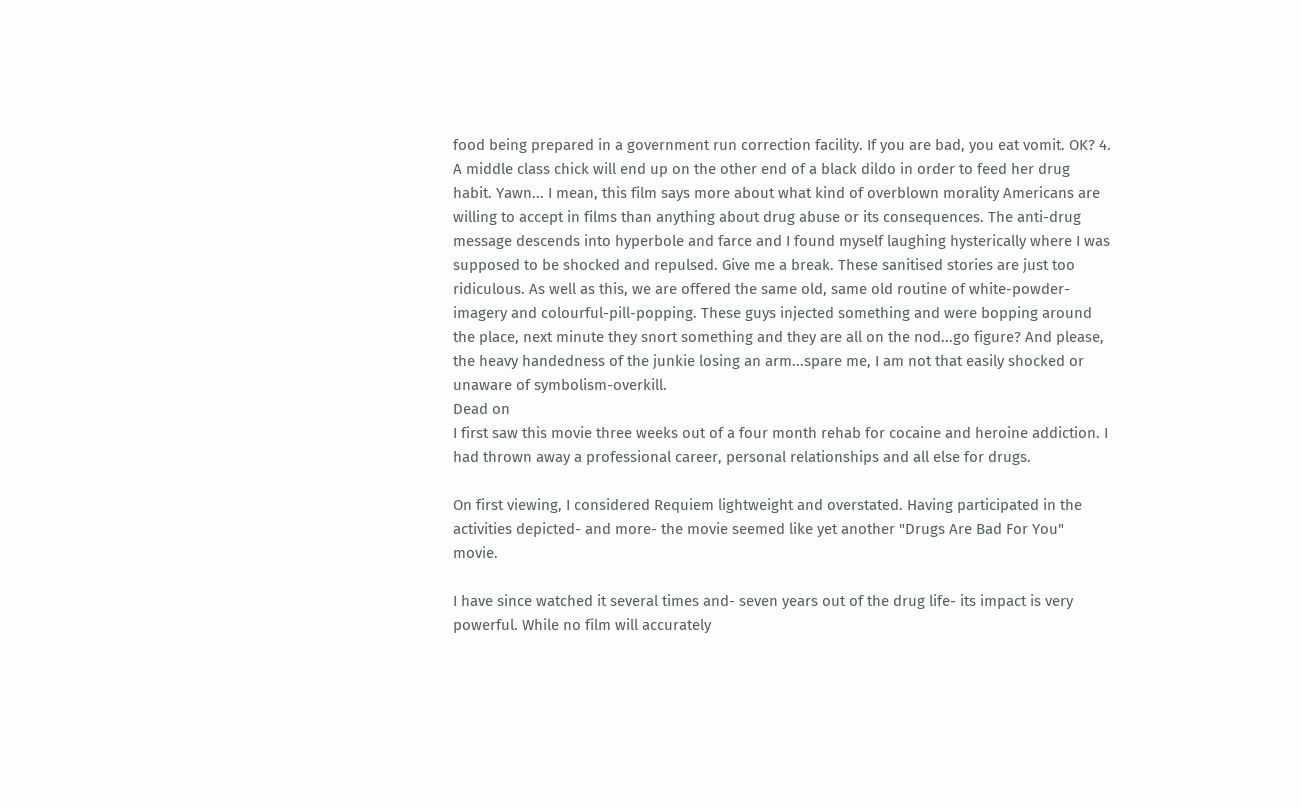food being prepared in a government run correction facility. If you are bad, you eat vomit. OK? 4. A middle class chick will end up on the other end of a black dildo in order to feed her drug habit. Yawn... I mean, this film says more about what kind of overblown morality Americans are willing to accept in films than anything about drug abuse or its consequences. The anti-drug message descends into hyperbole and farce and I found myself laughing hysterically where I was supposed to be shocked and repulsed. Give me a break. These sanitised stories are just too ridiculous. As well as this, we are offered the same old, same old routine of white-powder-imagery and colourful-pill-popping. These guys injected something and were bopping around the place, next minute they snort something and they are all on the nod...go figure? And please, the heavy handedness of the junkie losing an arm...spare me, I am not that easily shocked or unaware of symbolism-overkill.
Dead on
I first saw this movie three weeks out of a four month rehab for cocaine and heroine addiction. I had thrown away a professional career, personal relationships and all else for drugs.

On first viewing, I considered Requiem lightweight and overstated. Having participated in the activities depicted- and more- the movie seemed like yet another "Drugs Are Bad For You" movie.

I have since watched it several times and- seven years out of the drug life- its impact is very powerful. While no film will accurately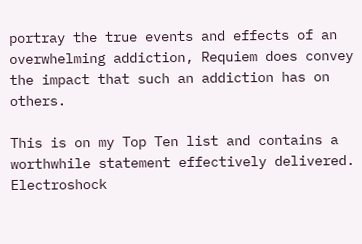portray the true events and effects of an overwhelming addiction, Requiem does convey the impact that such an addiction has on others.

This is on my Top Ten list and contains a worthwhile statement effectively delivered.
Electroshock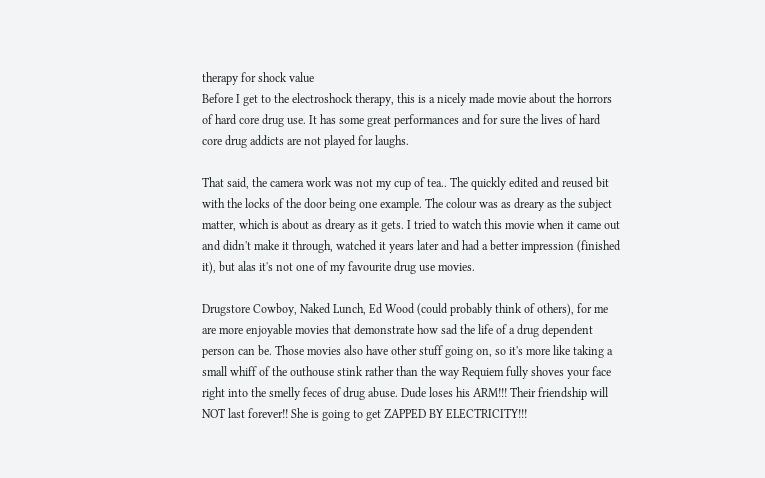therapy for shock value
Before I get to the electroshock therapy, this is a nicely made movie about the horrors of hard core drug use. It has some great performances and for sure the lives of hard core drug addicts are not played for laughs.

That said, the camera work was not my cup of tea.. The quickly edited and reused bit with the locks of the door being one example. The colour was as dreary as the subject matter, which is about as dreary as it gets. I tried to watch this movie when it came out and didn't make it through, watched it years later and had a better impression (finished it), but alas it's not one of my favourite drug use movies.

Drugstore Cowboy, Naked Lunch, Ed Wood (could probably think of others), for me are more enjoyable movies that demonstrate how sad the life of a drug dependent person can be. Those movies also have other stuff going on, so it's more like taking a small whiff of the outhouse stink rather than the way Requiem fully shoves your face right into the smelly feces of drug abuse. Dude loses his ARM!!! Their friendship will NOT last forever!! She is going to get ZAPPED BY ELECTRICITY!!!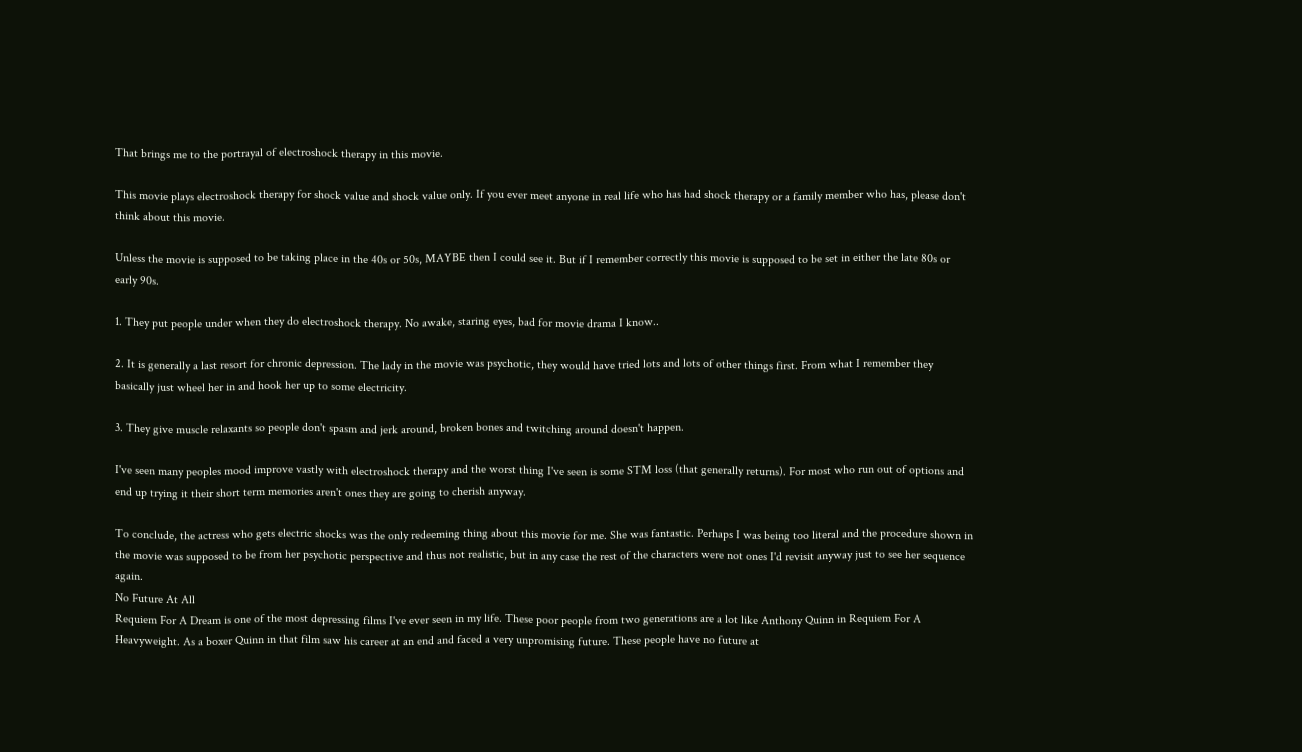That brings me to the portrayal of electroshock therapy in this movie.

This movie plays electroshock therapy for shock value and shock value only. If you ever meet anyone in real life who has had shock therapy or a family member who has, please don't think about this movie.

Unless the movie is supposed to be taking place in the 40s or 50s, MAYBE then I could see it. But if I remember correctly this movie is supposed to be set in either the late 80s or early 90s.

1. They put people under when they do electroshock therapy. No awake, staring eyes, bad for movie drama I know..

2. It is generally a last resort for chronic depression. The lady in the movie was psychotic, they would have tried lots and lots of other things first. From what I remember they basically just wheel her in and hook her up to some electricity.

3. They give muscle relaxants so people don't spasm and jerk around, broken bones and twitching around doesn't happen.

I've seen many peoples mood improve vastly with electroshock therapy and the worst thing I've seen is some STM loss (that generally returns). For most who run out of options and end up trying it their short term memories aren't ones they are going to cherish anyway.

To conclude, the actress who gets electric shocks was the only redeeming thing about this movie for me. She was fantastic. Perhaps I was being too literal and the procedure shown in the movie was supposed to be from her psychotic perspective and thus not realistic, but in any case the rest of the characters were not ones I'd revisit anyway just to see her sequence again.
No Future At All
Requiem For A Dream is one of the most depressing films I've ever seen in my life. These poor people from two generations are a lot like Anthony Quinn in Requiem For A Heavyweight. As a boxer Quinn in that film saw his career at an end and faced a very unpromising future. These people have no future at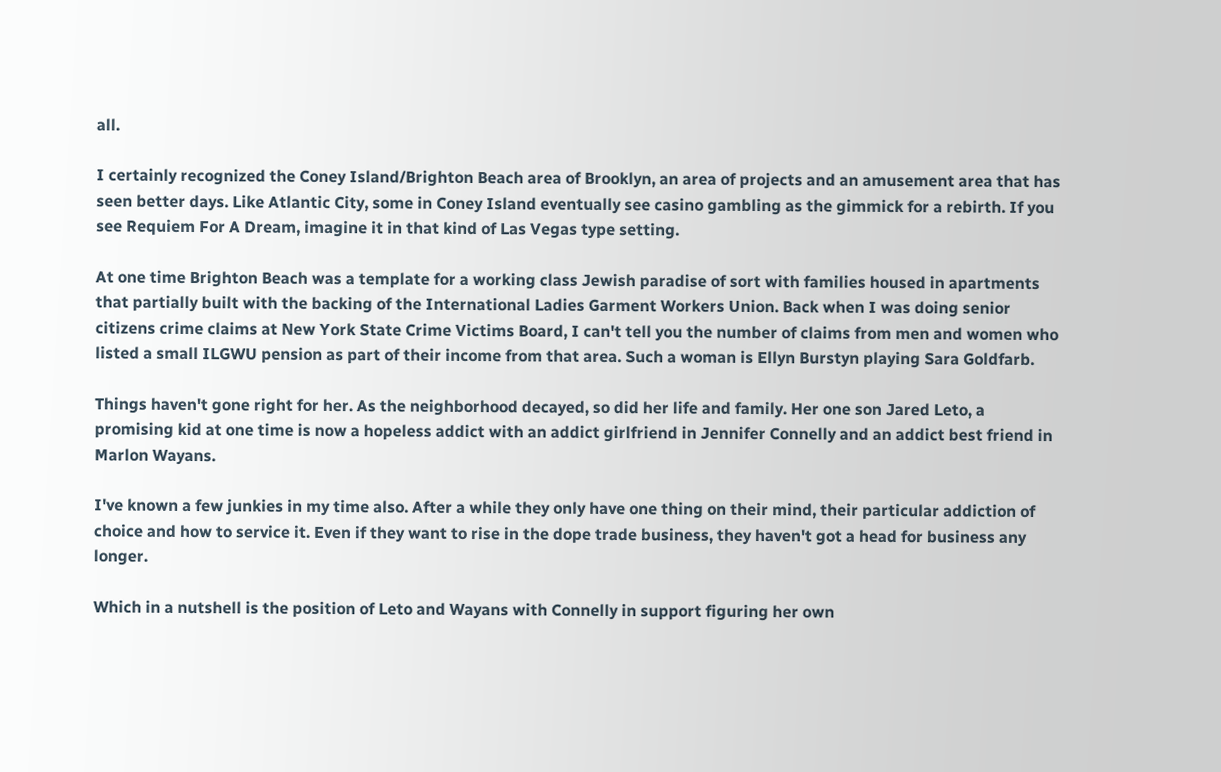all.

I certainly recognized the Coney Island/Brighton Beach area of Brooklyn, an area of projects and an amusement area that has seen better days. Like Atlantic City, some in Coney Island eventually see casino gambling as the gimmick for a rebirth. If you see Requiem For A Dream, imagine it in that kind of Las Vegas type setting.

At one time Brighton Beach was a template for a working class Jewish paradise of sort with families housed in apartments that partially built with the backing of the International Ladies Garment Workers Union. Back when I was doing senior citizens crime claims at New York State Crime Victims Board, I can't tell you the number of claims from men and women who listed a small ILGWU pension as part of their income from that area. Such a woman is Ellyn Burstyn playing Sara Goldfarb.

Things haven't gone right for her. As the neighborhood decayed, so did her life and family. Her one son Jared Leto, a promising kid at one time is now a hopeless addict with an addict girlfriend in Jennifer Connelly and an addict best friend in Marlon Wayans.

I've known a few junkies in my time also. After a while they only have one thing on their mind, their particular addiction of choice and how to service it. Even if they want to rise in the dope trade business, they haven't got a head for business any longer.

Which in a nutshell is the position of Leto and Wayans with Connelly in support figuring her own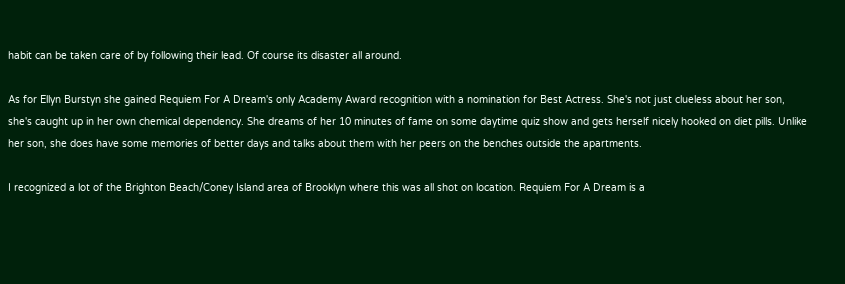habit can be taken care of by following their lead. Of course its disaster all around.

As for Ellyn Burstyn she gained Requiem For A Dream's only Academy Award recognition with a nomination for Best Actress. She's not just clueless about her son, she's caught up in her own chemical dependency. She dreams of her 10 minutes of fame on some daytime quiz show and gets herself nicely hooked on diet pills. Unlike her son, she does have some memories of better days and talks about them with her peers on the benches outside the apartments.

I recognized a lot of the Brighton Beach/Coney Island area of Brooklyn where this was all shot on location. Requiem For A Dream is a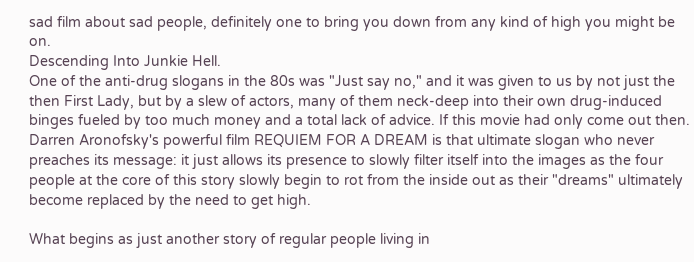sad film about sad people, definitely one to bring you down from any kind of high you might be on.
Descending Into Junkie Hell.
One of the anti-drug slogans in the 80s was "Just say no," and it was given to us by not just the then First Lady, but by a slew of actors, many of them neck-deep into their own drug-induced binges fueled by too much money and a total lack of advice. If this movie had only come out then. Darren Aronofsky's powerful film REQUIEM FOR A DREAM is that ultimate slogan who never preaches its message: it just allows its presence to slowly filter itself into the images as the four people at the core of this story slowly begin to rot from the inside out as their "dreams" ultimately become replaced by the need to get high.

What begins as just another story of regular people living in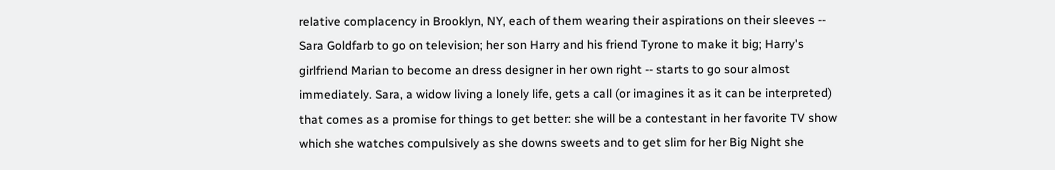relative complacency in Brooklyn, NY, each of them wearing their aspirations on their sleeves -- Sara Goldfarb to go on television; her son Harry and his friend Tyrone to make it big; Harry's girlfriend Marian to become an dress designer in her own right -- starts to go sour almost immediately. Sara, a widow living a lonely life, gets a call (or imagines it as it can be interpreted) that comes as a promise for things to get better: she will be a contestant in her favorite TV show which she watches compulsively as she downs sweets and to get slim for her Big Night she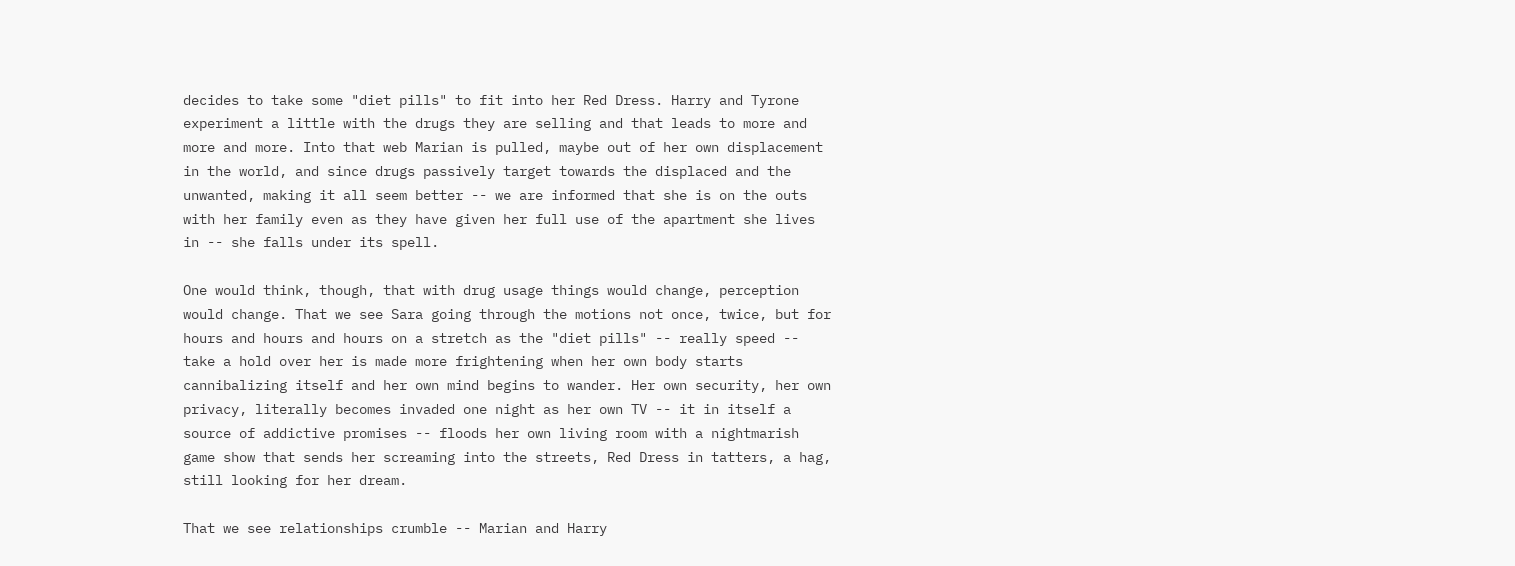decides to take some "diet pills" to fit into her Red Dress. Harry and Tyrone experiment a little with the drugs they are selling and that leads to more and more and more. Into that web Marian is pulled, maybe out of her own displacement in the world, and since drugs passively target towards the displaced and the unwanted, making it all seem better -- we are informed that she is on the outs with her family even as they have given her full use of the apartment she lives in -- she falls under its spell.

One would think, though, that with drug usage things would change, perception would change. That we see Sara going through the motions not once, twice, but for hours and hours and hours on a stretch as the "diet pills" -- really speed -- take a hold over her is made more frightening when her own body starts cannibalizing itself and her own mind begins to wander. Her own security, her own privacy, literally becomes invaded one night as her own TV -- it in itself a source of addictive promises -- floods her own living room with a nightmarish game show that sends her screaming into the streets, Red Dress in tatters, a hag, still looking for her dream.

That we see relationships crumble -- Marian and Harry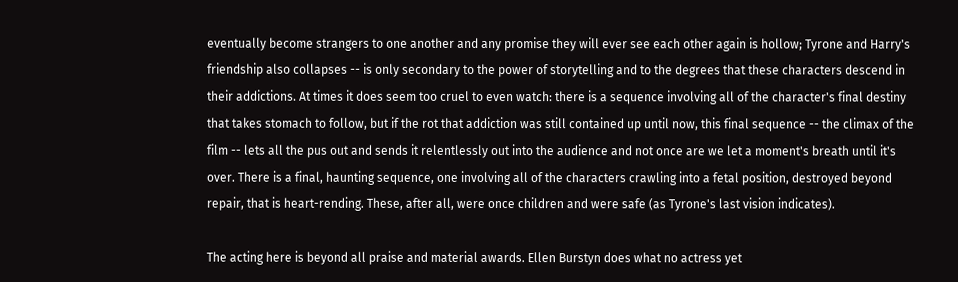eventually become strangers to one another and any promise they will ever see each other again is hollow; Tyrone and Harry's friendship also collapses -- is only secondary to the power of storytelling and to the degrees that these characters descend in their addictions. At times it does seem too cruel to even watch: there is a sequence involving all of the character's final destiny that takes stomach to follow, but if the rot that addiction was still contained up until now, this final sequence -- the climax of the film -- lets all the pus out and sends it relentlessly out into the audience and not once are we let a moment's breath until it's over. There is a final, haunting sequence, one involving all of the characters crawling into a fetal position, destroyed beyond repair, that is heart-rending. These, after all, were once children and were safe (as Tyrone's last vision indicates).

The acting here is beyond all praise and material awards. Ellen Burstyn does what no actress yet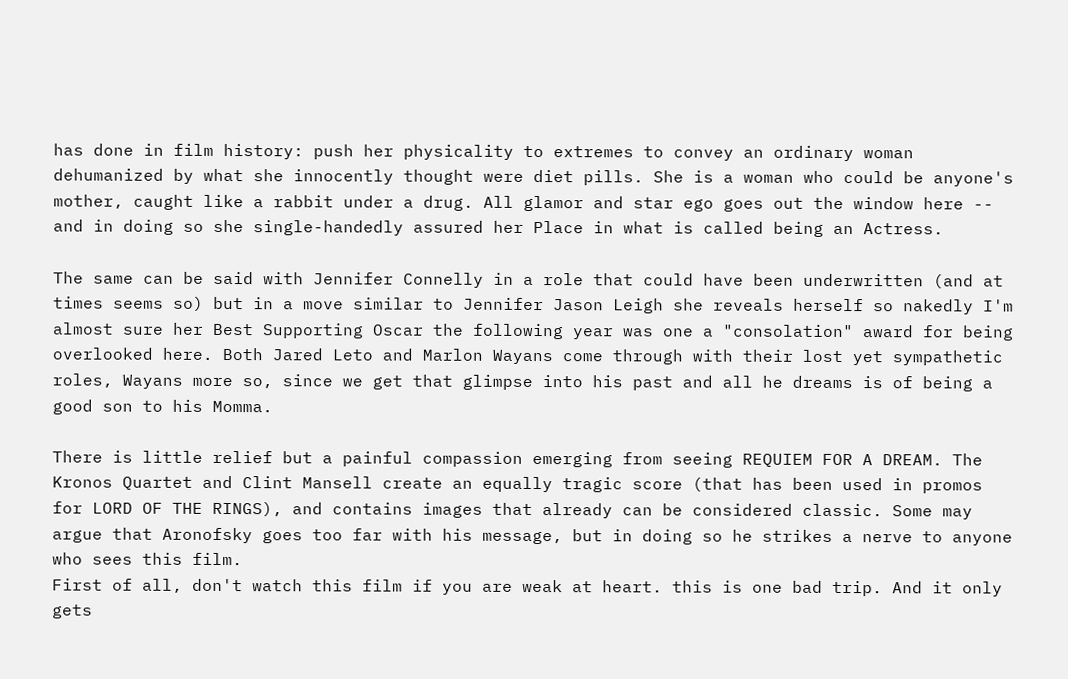has done in film history: push her physicality to extremes to convey an ordinary woman dehumanized by what she innocently thought were diet pills. She is a woman who could be anyone's mother, caught like a rabbit under a drug. All glamor and star ego goes out the window here -- and in doing so she single-handedly assured her Place in what is called being an Actress.

The same can be said with Jennifer Connelly in a role that could have been underwritten (and at times seems so) but in a move similar to Jennifer Jason Leigh she reveals herself so nakedly I'm almost sure her Best Supporting Oscar the following year was one a "consolation" award for being overlooked here. Both Jared Leto and Marlon Wayans come through with their lost yet sympathetic roles, Wayans more so, since we get that glimpse into his past and all he dreams is of being a good son to his Momma.

There is little relief but a painful compassion emerging from seeing REQUIEM FOR A DREAM. The Kronos Quartet and Clint Mansell create an equally tragic score (that has been used in promos for LORD OF THE RINGS), and contains images that already can be considered classic. Some may argue that Aronofsky goes too far with his message, but in doing so he strikes a nerve to anyone who sees this film.
First of all, don't watch this film if you are weak at heart. this is one bad trip. And it only gets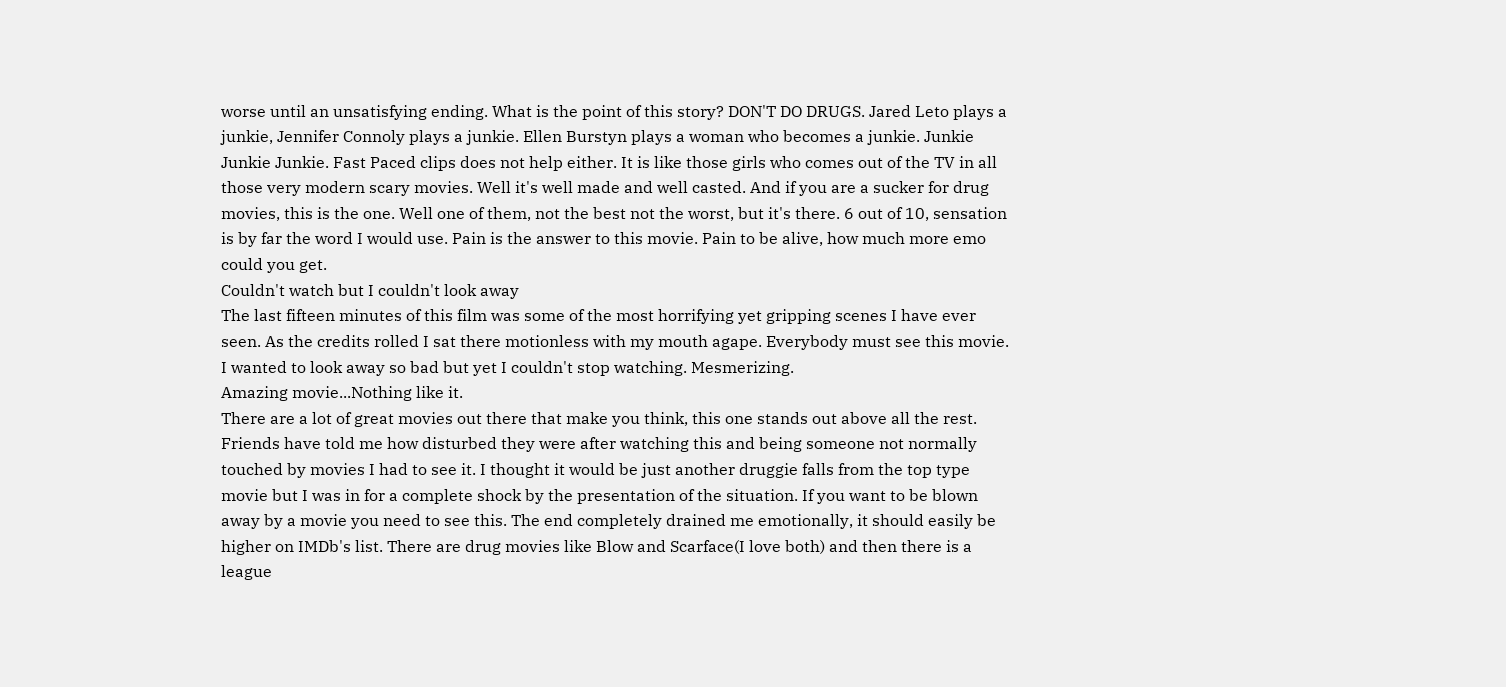worse until an unsatisfying ending. What is the point of this story? DON'T DO DRUGS. Jared Leto plays a junkie, Jennifer Connoly plays a junkie. Ellen Burstyn plays a woman who becomes a junkie. Junkie Junkie Junkie. Fast Paced clips does not help either. It is like those girls who comes out of the TV in all those very modern scary movies. Well it's well made and well casted. And if you are a sucker for drug movies, this is the one. Well one of them, not the best not the worst, but it's there. 6 out of 10, sensation is by far the word I would use. Pain is the answer to this movie. Pain to be alive, how much more emo could you get.
Couldn't watch but I couldn't look away
The last fifteen minutes of this film was some of the most horrifying yet gripping scenes I have ever seen. As the credits rolled I sat there motionless with my mouth agape. Everybody must see this movie. I wanted to look away so bad but yet I couldn't stop watching. Mesmerizing.
Amazing movie...Nothing like it.
There are a lot of great movies out there that make you think, this one stands out above all the rest. Friends have told me how disturbed they were after watching this and being someone not normally touched by movies I had to see it. I thought it would be just another druggie falls from the top type movie but I was in for a complete shock by the presentation of the situation. If you want to be blown away by a movie you need to see this. The end completely drained me emotionally, it should easily be higher on IMDb's list. There are drug movies like Blow and Scarface(I love both) and then there is a league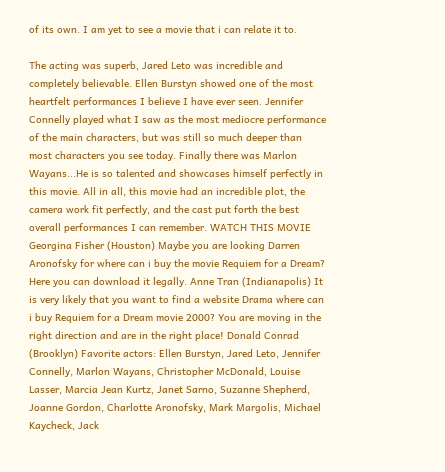of its own. I am yet to see a movie that i can relate it to.

The acting was superb, Jared Leto was incredible and completely believable. Ellen Burstyn showed one of the most heartfelt performances I believe I have ever seen. Jennifer Connelly played what I saw as the most mediocre performance of the main characters, but was still so much deeper than most characters you see today. Finally there was Marlon Wayans...He is so talented and showcases himself perfectly in this movie. All in all, this movie had an incredible plot, the camera work fit perfectly, and the cast put forth the best overall performances I can remember. WATCH THIS MOVIE
Georgina Fisher (Houston) Maybe you are looking Darren Aronofsky for where can i buy the movie Requiem for a Dream? Here you can download it legally. Anne Tran (Indianapolis) It is very likely that you want to find a website Drama where can i buy Requiem for a Dream movie 2000? You are moving in the right direction and are in the right place! Donald Conrad (Brooklyn) Favorite actors: Ellen Burstyn, Jared Leto, Jennifer Connelly, Marlon Wayans, Christopher McDonald, Louise Lasser, Marcia Jean Kurtz, Janet Sarno, Suzanne Shepherd, Joanne Gordon, Charlotte Aronofsky, Mark Margolis, Michael Kaycheck, Jack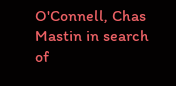O'Connell, Chas Mastin in search of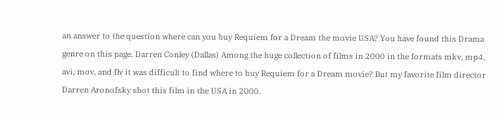an answer to the question where can you buy Requiem for a Dream the movie USA? You have found this Drama genre on this page. Darren Conley (Dallas) Among the huge collection of films in 2000 in the formats mkv, mp4, avi, mov, and flv it was difficult to find where to buy Requiem for a Dream movie? But my favorite film director Darren Aronofsky shot this film in the USA in 2000.